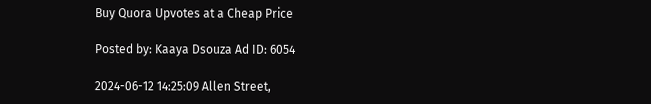Buy Quora Upvotes at a Cheap Price

Posted by: Kaaya Dsouza Ad ID: 6054

2024-06-12 14:25:09 Allen Street,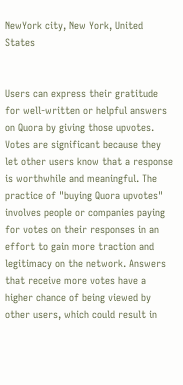NewYork city, New York, United States


Users can express their gratitude for well-written or helpful answers on Quora by giving those upvotes. Votes are significant because they let other users know that a response is worthwhile and meaningful. The practice of "buying Quora upvotes" involves people or companies paying for votes on their responses in an effort to gain more traction and legitimacy on the network. Answers that receive more votes have a higher chance of being viewed by other users, which could result in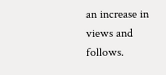an increase in views and follows.